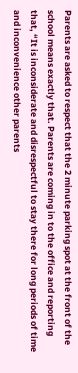Parents are asked to respect that the 2 minute parking spot at the front of the school means exactly that. Parents are coming in to the office and reporting that, “It is inconsiderate and disrespectful to stay there for long periods of time and inconvenience other parents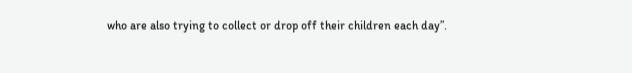who are also trying to collect or drop off their children each day”.